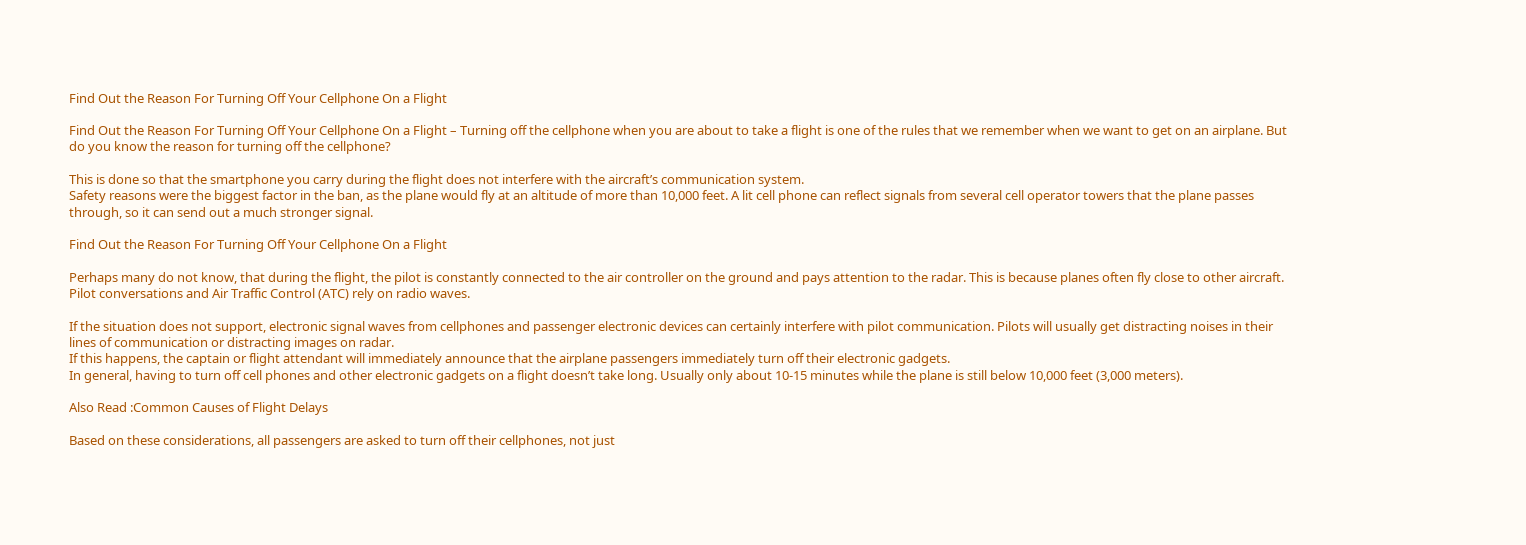Find Out the Reason For Turning Off Your Cellphone On a Flight

Find Out the Reason For Turning Off Your Cellphone On a Flight – Turning off the cellphone when you are about to take a flight is one of the rules that we remember when we want to get on an airplane. But do you know the reason for turning off the cellphone?

This is done so that the smartphone you carry during the flight does not interfere with the aircraft’s communication system.
Safety reasons were the biggest factor in the ban, as the plane would fly at an altitude of more than 10,000 feet. A lit cell phone can reflect signals from several cell operator towers that the plane passes through, so it can send out a much stronger signal.

Find Out the Reason For Turning Off Your Cellphone On a Flight

Perhaps many do not know, that during the flight, the pilot is constantly connected to the air controller on the ground and pays attention to the radar. This is because planes often fly close to other aircraft. Pilot conversations and Air Traffic Control (ATC) rely on radio waves.

If the situation does not support, electronic signal waves from cellphones and passenger electronic devices can certainly interfere with pilot communication. Pilots will usually get distracting noises in their lines of communication or distracting images on radar.
If this happens, the captain or flight attendant will immediately announce that the airplane passengers immediately turn off their electronic gadgets.
In general, having to turn off cell phones and other electronic gadgets on a flight doesn’t take long. Usually only about 10-15 minutes while the plane is still below 10,000 feet (3,000 meters).

Also Read :Common Causes of Flight Delays

Based on these considerations, all passengers are asked to turn off their cellphones, not just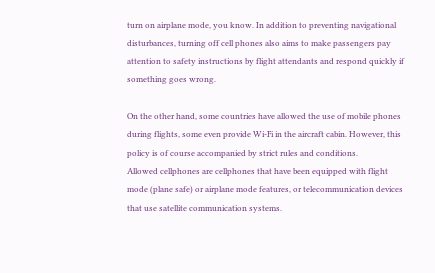turn on airplane mode, you know. In addition to preventing navigational disturbances, turning off cell phones also aims to make passengers pay attention to safety instructions by flight attendants and respond quickly if something goes wrong.

On the other hand, some countries have allowed the use of mobile phones during flights, some even provide Wi-Fi in the aircraft cabin. However, this policy is of course accompanied by strict rules and conditions.
Allowed cellphones are cellphones that have been equipped with flight mode (plane safe) or airplane mode features, or telecommunication devices that use satellite communication systems.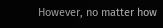However, no matter how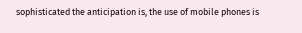sophisticated the anticipation is, the use of mobile phones is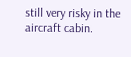still very risky in the aircraft cabin.